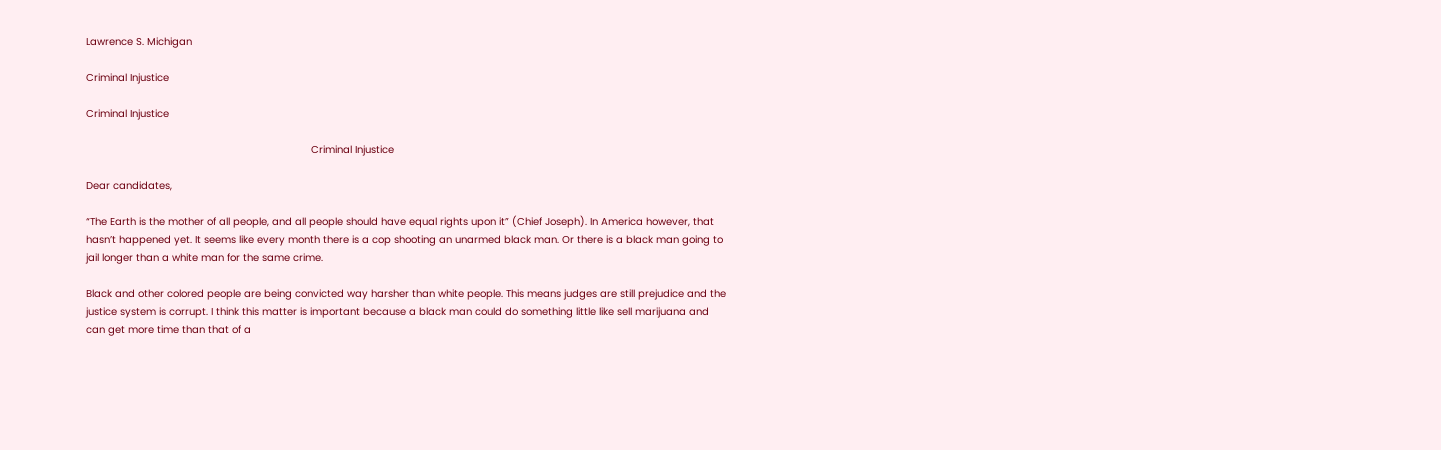Lawrence S. Michigan

Criminal Injustice

Criminal Injustice

                                                                           Criminal Injustice

Dear candidates,

“The Earth is the mother of all people, and all people should have equal rights upon it” (Chief Joseph). In America however, that hasn’t happened yet. It seems like every month there is a cop shooting an unarmed black man. Or there is a black man going to jail longer than a white man for the same crime.

Black and other colored people are being convicted way harsher than white people. This means judges are still prejudice and the justice system is corrupt. I think this matter is important because a black man could do something little like sell marijuana and can get more time than that of a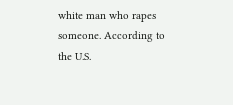white man who rapes someone. According to the U.S.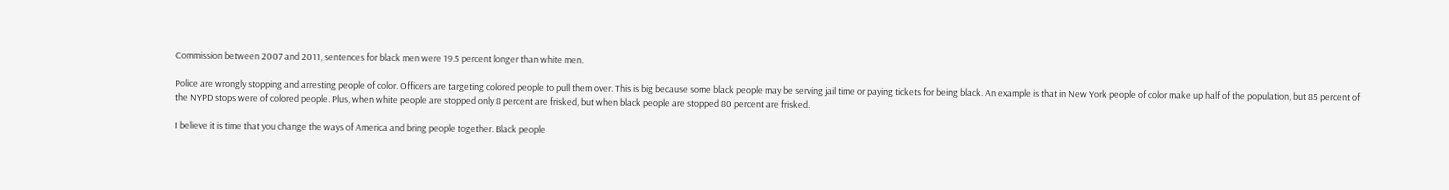Commission between 2007 and 2011, sentences for black men were 19.5 percent longer than white men.

Police are wrongly stopping and arresting people of color. Officers are targeting colored people to pull them over. This is big because some black people may be serving jail time or paying tickets for being black. An example is that in New York people of color make up half of the population, but 85 percent of the NYPD stops were of colored people. Plus, when white people are stopped only 8 percent are frisked, but when black people are stopped 80 percent are frisked.

I believe it is time that you change the ways of America and bring people together. Black people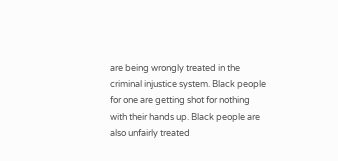are being wrongly treated in the criminal injustice system. Black people for one are getting shot for nothing with their hands up. Black people are also unfairly treated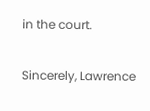in the court.

Sincerely, Lawrence